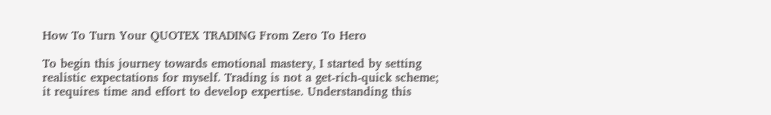How To Turn Your QUOTEX TRADING From Zero To Hero

To begin this journey towards emotional mastery, I started by setting realistic expectations for myself. Trading is not a get-rich-quick scheme; it requires time and effort to develop expertise. Understanding this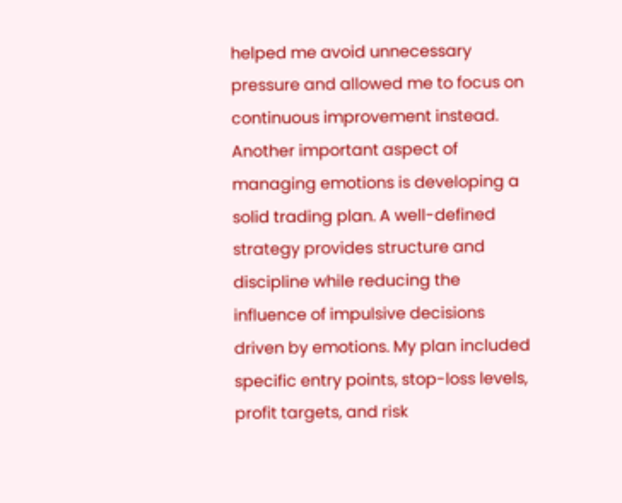helped me avoid unnecessary pressure and allowed me to focus on continuous improvement instead. Another important aspect of managing emotions is developing a solid trading plan. A well-defined strategy provides structure and discipline while reducing the influence of impulsive decisions driven by emotions. My plan included specific entry points, stop-loss levels, profit targets, and risk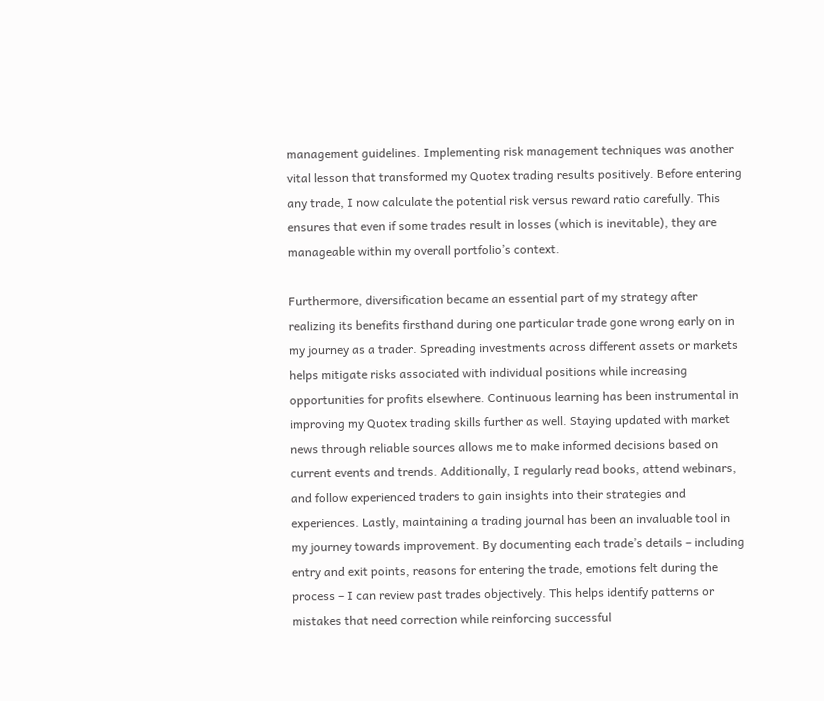management guidelines. Implementing risk management techniques was another vital lesson that transformed my Quotex trading results positively. Before entering any trade, I now calculate the potential risk versus reward ratio carefully. This ensures that even if some trades result in losses (which is inevitable), they are manageable within my overall portfolio’s context.

Furthermore, diversification became an essential part of my strategy after realizing its benefits firsthand during one particular trade gone wrong early on in my journey as a trader. Spreading investments across different assets or markets helps mitigate risks associated with individual positions while increasing opportunities for profits elsewhere. Continuous learning has been instrumental in improving my Quotex trading skills further as well. Staying updated with market news through reliable sources allows me to make informed decisions based on current events and trends. Additionally, I regularly read books, attend webinars, and follow experienced traders to gain insights into their strategies and experiences. Lastly, maintaining a trading journal has been an invaluable tool in my journey towards improvement. By documenting each trade’s details – including entry and exit points, reasons for entering the trade, emotions felt during the process – I can review past trades objectively. This helps identify patterns or mistakes that need correction while reinforcing successful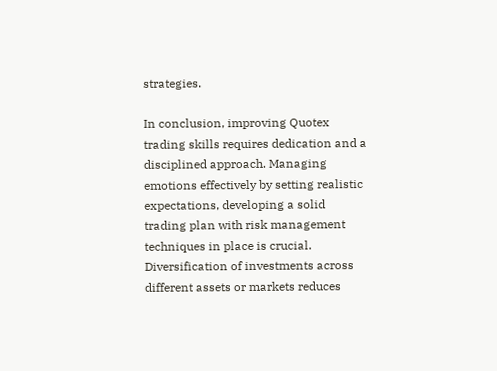strategies.

In conclusion, improving Quotex trading skills requires dedication and a disciplined approach. Managing emotions effectively by setting realistic expectations, developing a solid trading plan with risk management techniques in place is crucial. Diversification of investments across different assets or markets reduces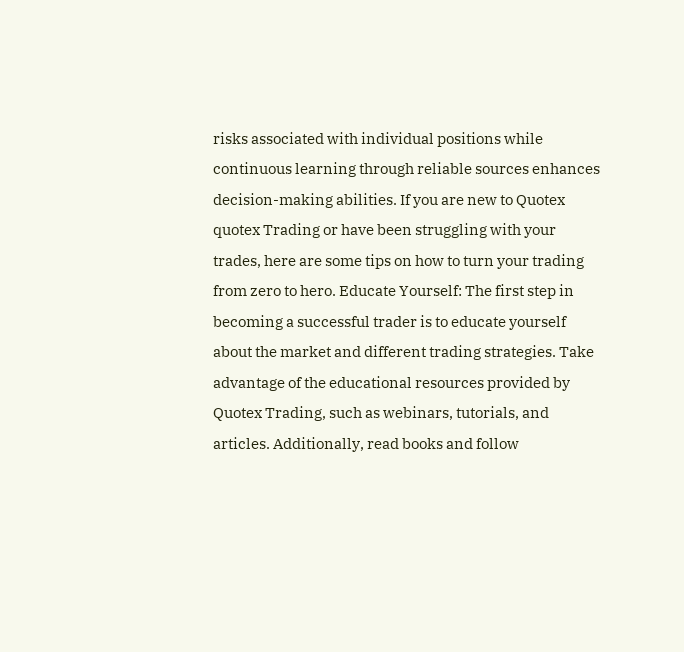risks associated with individual positions while continuous learning through reliable sources enhances decision-making abilities. If you are new to Quotex quotex Trading or have been struggling with your trades, here are some tips on how to turn your trading from zero to hero. Educate Yourself: The first step in becoming a successful trader is to educate yourself about the market and different trading strategies. Take advantage of the educational resources provided by Quotex Trading, such as webinars, tutorials, and articles. Additionally, read books and follow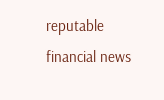reputable financial news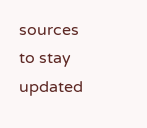sources to stay updated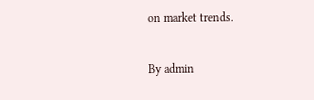on market trends.

By admin